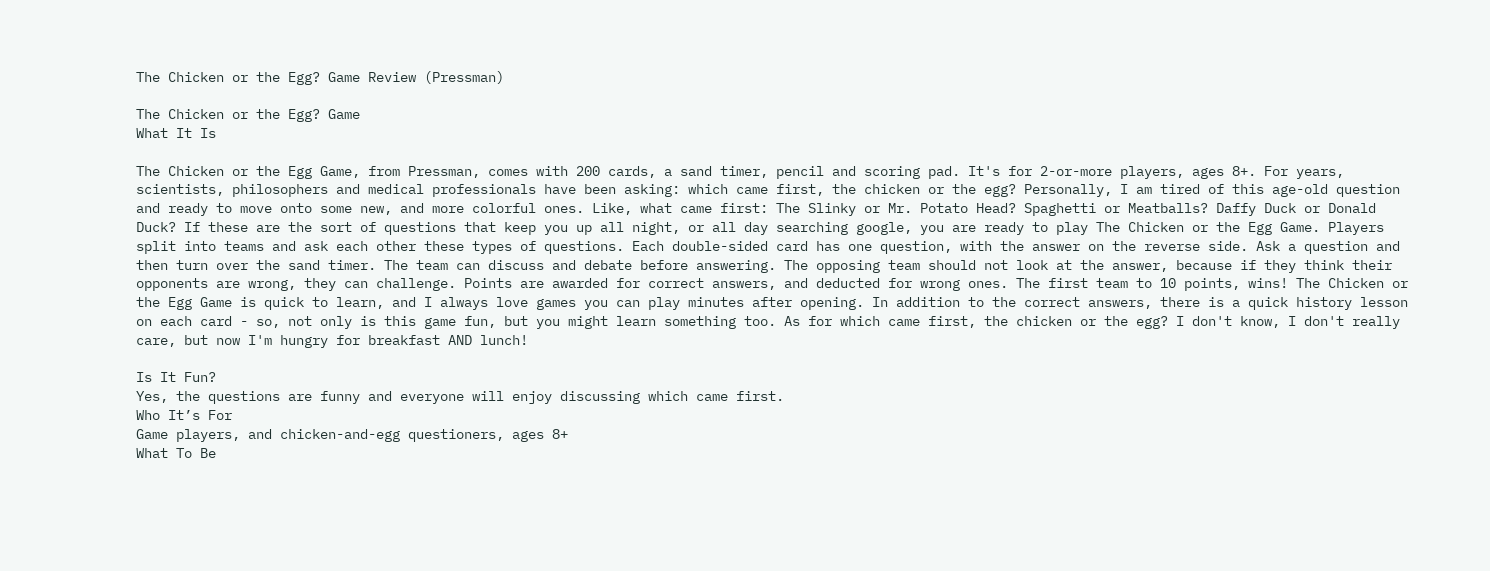The Chicken or the Egg? Game Review (Pressman)

The Chicken or the Egg? Game
What It Is

The Chicken or the Egg Game, from Pressman, comes with 200 cards, a sand timer, pencil and scoring pad. It's for 2-or-more players, ages 8+. For years, scientists, philosophers and medical professionals have been asking: which came first, the chicken or the egg? Personally, I am tired of this age-old question and ready to move onto some new, and more colorful ones. Like, what came first: The Slinky or Mr. Potato Head? Spaghetti or Meatballs? Daffy Duck or Donald Duck? If these are the sort of questions that keep you up all night, or all day searching google, you are ready to play The Chicken or the Egg Game. Players split into teams and ask each other these types of questions. Each double-sided card has one question, with the answer on the reverse side. Ask a question and then turn over the sand timer. The team can discuss and debate before answering. The opposing team should not look at the answer, because if they think their opponents are wrong, they can challenge. Points are awarded for correct answers, and deducted for wrong ones. The first team to 10 points, wins! The Chicken or the Egg Game is quick to learn, and I always love games you can play minutes after opening. In addition to the correct answers, there is a quick history lesson on each card - so, not only is this game fun, but you might learn something too. As for which came first, the chicken or the egg? I don't know, I don't really care, but now I'm hungry for breakfast AND lunch!

Is It Fun?
Yes, the questions are funny and everyone will enjoy discussing which came first.
Who It’s For
Game players, and chicken-and-egg questioners, ages 8+
What To Be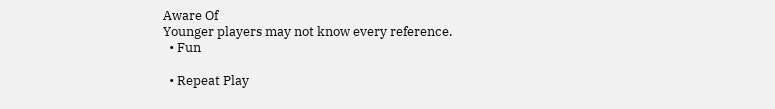Aware Of
Younger players may not know every reference.
  • Fun

  • Repeat Play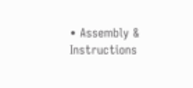• Assembly & Instructions